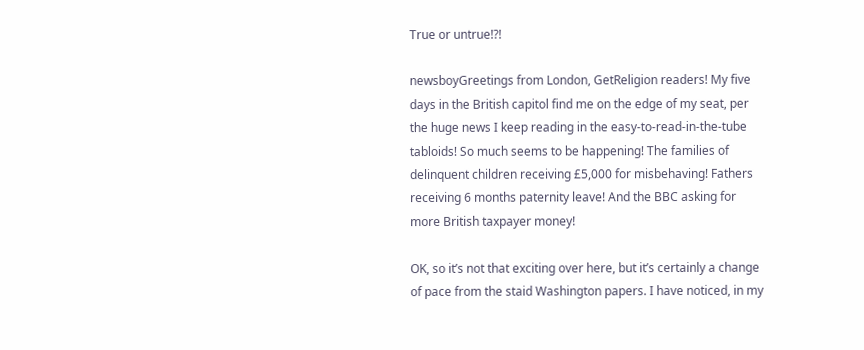True or untrue!?!

newsboyGreetings from London, GetReligion readers! My five days in the British capitol find me on the edge of my seat, per the huge news I keep reading in the easy-to-read-in-the-tube tabloids! So much seems to be happening! The families of delinquent children receiving £5,000 for misbehaving! Fathers receiving 6 months paternity leave! And the BBC asking for more British taxpayer money!

OK, so it’s not that exciting over here, but it’s certainly a change of pace from the staid Washington papers. I have noticed, in my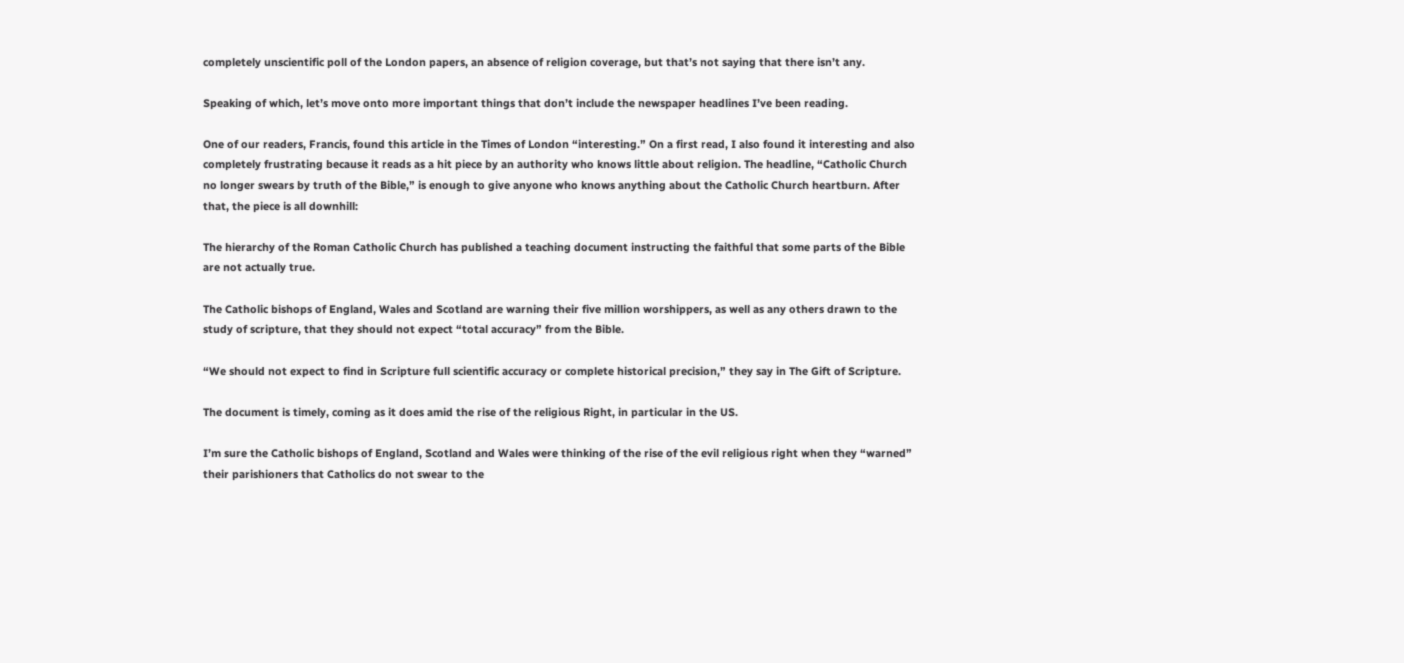completely unscientific poll of the London papers, an absence of religion coverage, but that’s not saying that there isn’t any.

Speaking of which, let’s move onto more important things that don’t include the newspaper headlines I’ve been reading.

One of our readers, Francis, found this article in the Times of London “interesting.” On a first read, I also found it interesting and also completely frustrating because it reads as a hit piece by an authority who knows little about religion. The headline, “Catholic Church no longer swears by truth of the Bible,” is enough to give anyone who knows anything about the Catholic Church heartburn. After that, the piece is all downhill:

The hierarchy of the Roman Catholic Church has published a teaching document instructing the faithful that some parts of the Bible are not actually true.

The Catholic bishops of England, Wales and Scotland are warning their five million worshippers, as well as any others drawn to the study of scripture, that they should not expect “total accuracy” from the Bible.

“We should not expect to find in Scripture full scientific accuracy or complete historical precision,” they say in The Gift of Scripture.

The document is timely, coming as it does amid the rise of the religious Right, in particular in the US.

I’m sure the Catholic bishops of England, Scotland and Wales were thinking of the rise of the evil religious right when they “warned” their parishioners that Catholics do not swear to the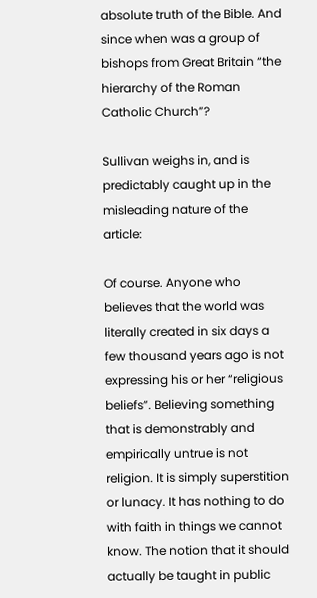absolute truth of the Bible. And since when was a group of bishops from Great Britain “the hierarchy of the Roman Catholic Church”?

Sullivan weighs in, and is predictably caught up in the misleading nature of the article:

Of course. Anyone who believes that the world was literally created in six days a few thousand years ago is not expressing his or her “religious beliefs”. Believing something that is demonstrably and empirically untrue is not religion. It is simply superstition or lunacy. It has nothing to do with faith in things we cannot know. The notion that it should actually be taught in public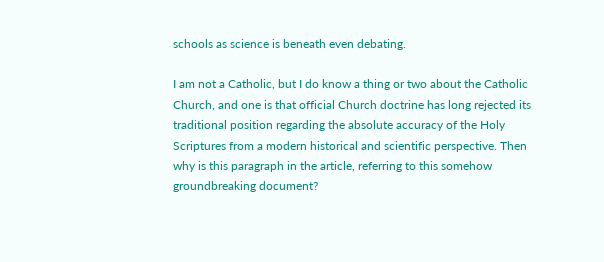schools as science is beneath even debating.

I am not a Catholic, but I do know a thing or two about the Catholic Church, and one is that official Church doctrine has long rejected its traditional position regarding the absolute accuracy of the Holy Scriptures from a modern historical and scientific perspective. Then why is this paragraph in the article, referring to this somehow groundbreaking document?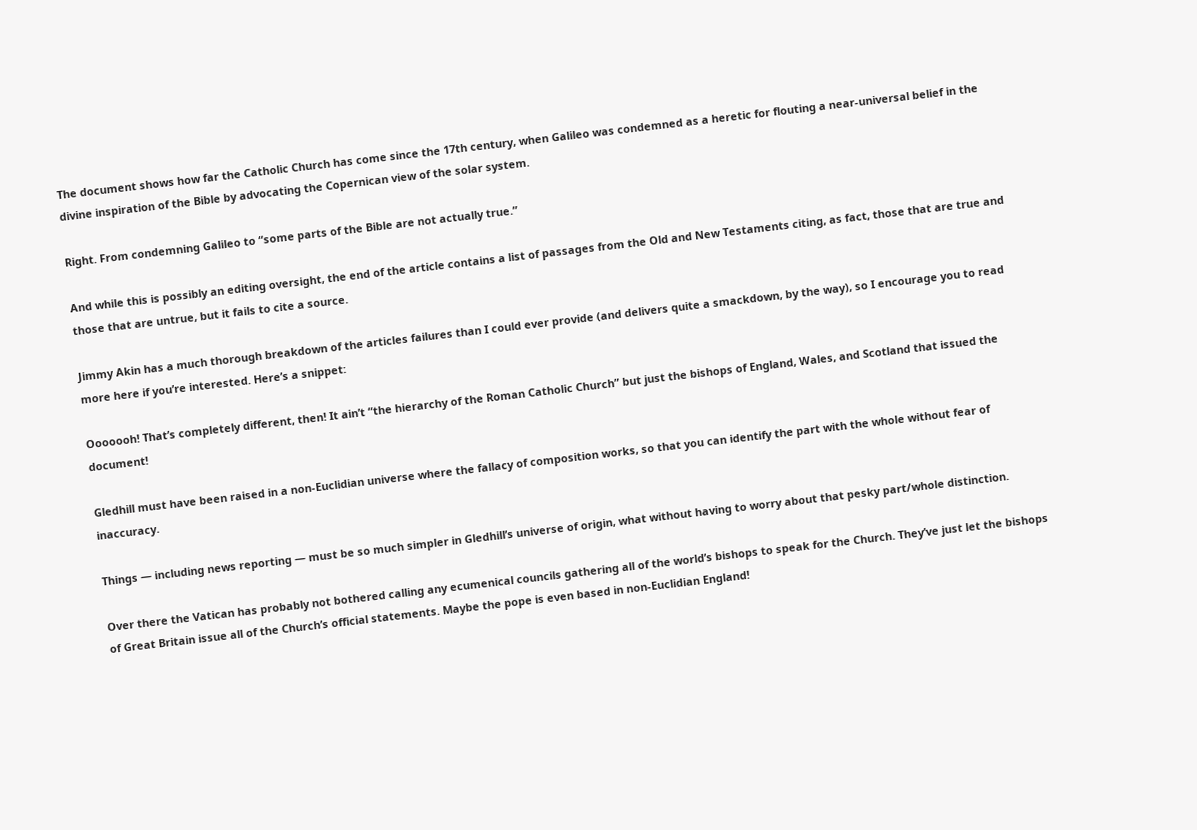The document shows how far the Catholic Church has come since the 17th century, when Galileo was condemned as a heretic for flouting a near-universal belief in the divine inspiration of the Bible by advocating the Copernican view of the solar system.

Right. From condemning Galileo to “some parts of the Bible are not actually true.”

And while this is possibly an editing oversight, the end of the article contains a list of passages from the Old and New Testaments citing, as fact, those that are true and those that are untrue, but it fails to cite a source.

Jimmy Akin has a much thorough breakdown of the articles failures than I could ever provide (and delivers quite a smackdown, by the way), so I encourage you to read more here if you’re interested. Here’s a snippet:

Ooooooh! That’s completely different, then! It ain’t “the hierarchy of the Roman Catholic Church” but just the bishops of England, Wales, and Scotland that issued the document!

Gledhill must have been raised in a non-Euclidian universe where the fallacy of composition works, so that you can identify the part with the whole without fear of inaccuracy.

Things — including news reporting — must be so much simpler in Gledhill’s universe of origin, what without having to worry about that pesky part/whole distinction.

Over there the Vatican has probably not bothered calling any ecumenical councils gathering all of the world’s bishops to speak for the Church. They’ve just let the bishops of Great Britain issue all of the Church’s official statements. Maybe the pope is even based in non-Euclidian England!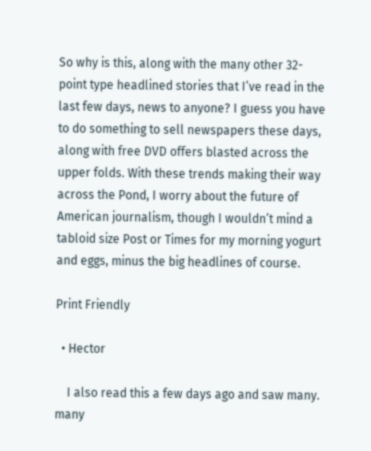So why is this, along with the many other 32-point type headlined stories that I’ve read in the last few days, news to anyone? I guess you have to do something to sell newspapers these days, along with free DVD offers blasted across the upper folds. With these trends making their way across the Pond, I worry about the future of American journalism, though I wouldn’t mind a tabloid size Post or Times for my morning yogurt and eggs, minus the big headlines of course.

Print Friendly

  • Hector

    I also read this a few days ago and saw many. many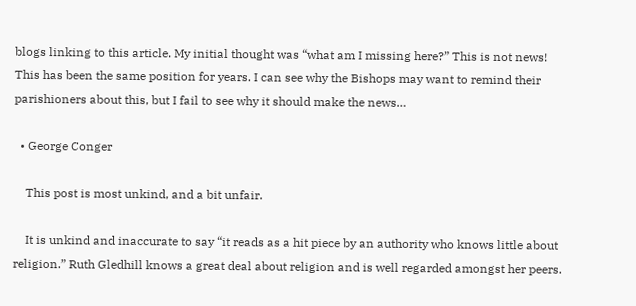blogs linking to this article. My initial thought was “what am I missing here?” This is not news! This has been the same position for years. I can see why the Bishops may want to remind their parishioners about this, but I fail to see why it should make the news…

  • George Conger

    This post is most unkind, and a bit unfair.

    It is unkind and inaccurate to say “it reads as a hit piece by an authority who knows little about religion.” Ruth Gledhill knows a great deal about religion and is well regarded amongst her peers.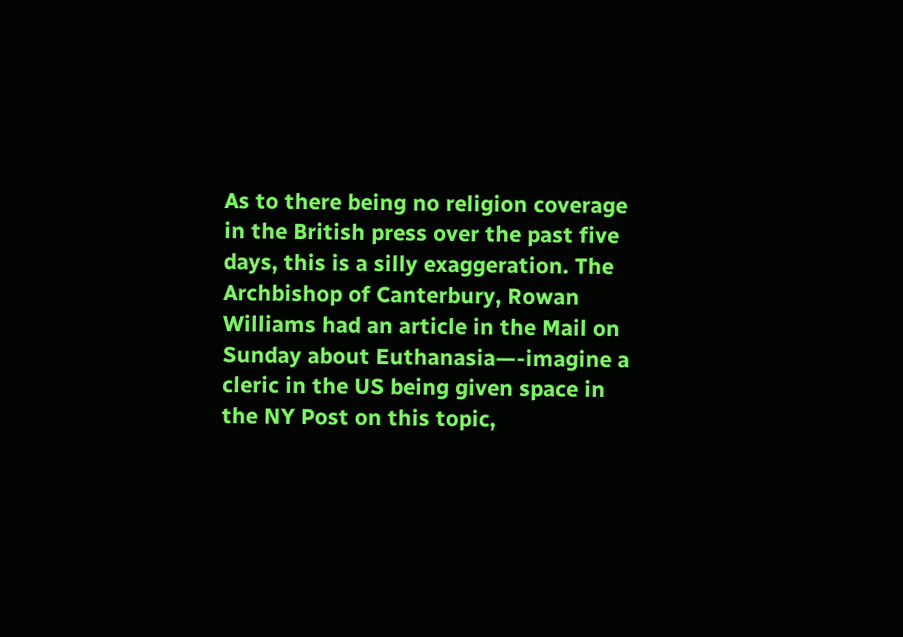As to there being no religion coverage in the British press over the past five days, this is a silly exaggeration. The Archbishop of Canterbury, Rowan Williams had an article in the Mail on Sunday about Euthanasia—-imagine a cleric in the US being given space in the NY Post on this topic,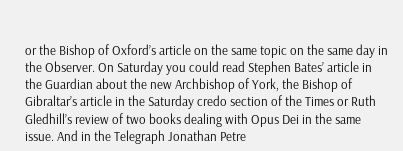or the Bishop of Oxford’s article on the same topic on the same day in the Observer. On Saturday you could read Stephen Bates’ article in the Guardian about the new Archbishop of York, the Bishop of Gibraltar’s article in the Saturday credo section of the Times or Ruth Gledhill’s review of two books dealing with Opus Dei in the same issue. And in the Telegraph Jonathan Petre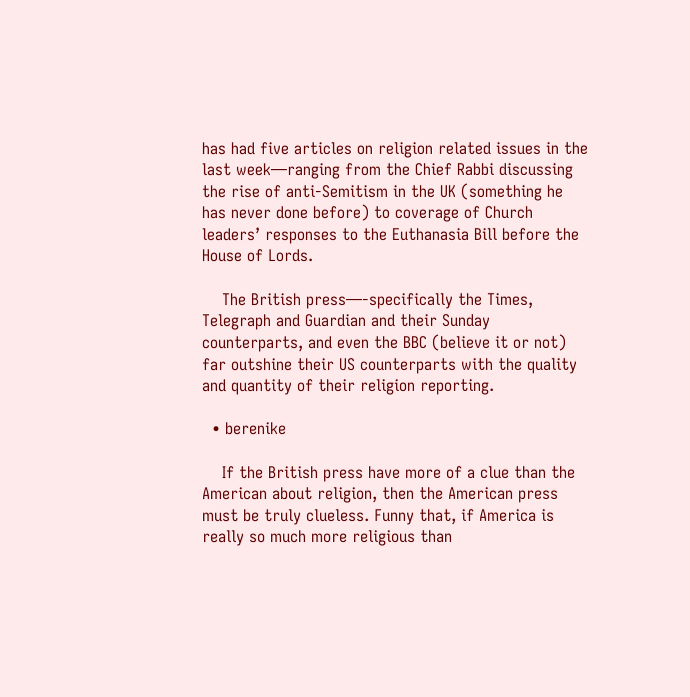has had five articles on religion related issues in the last week—ranging from the Chief Rabbi discussing the rise of anti-Semitism in the UK (something he has never done before) to coverage of Church leaders’ responses to the Euthanasia Bill before the House of Lords.

    The British press—-specifically the Times, Telegraph and Guardian and their Sunday counterparts, and even the BBC (believe it or not) far outshine their US counterparts with the quality and quantity of their religion reporting.

  • berenike

    If the British press have more of a clue than the American about religion, then the American press must be truly clueless. Funny that, if America is really so much more religious than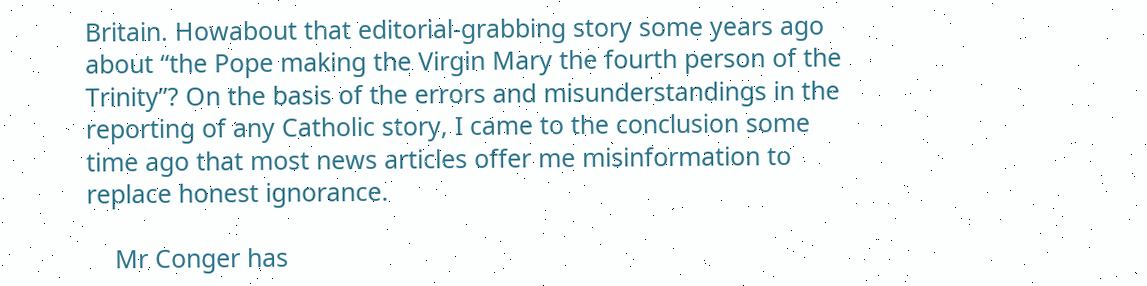Britain. Howabout that editorial-grabbing story some years ago about “the Pope making the Virgin Mary the fourth person of the Trinity”? On the basis of the errors and misunderstandings in the reporting of any Catholic story, I came to the conclusion some time ago that most news articles offer me misinformation to replace honest ignorance.

    Mr Conger has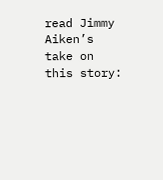read Jimmy Aiken’s take on this story: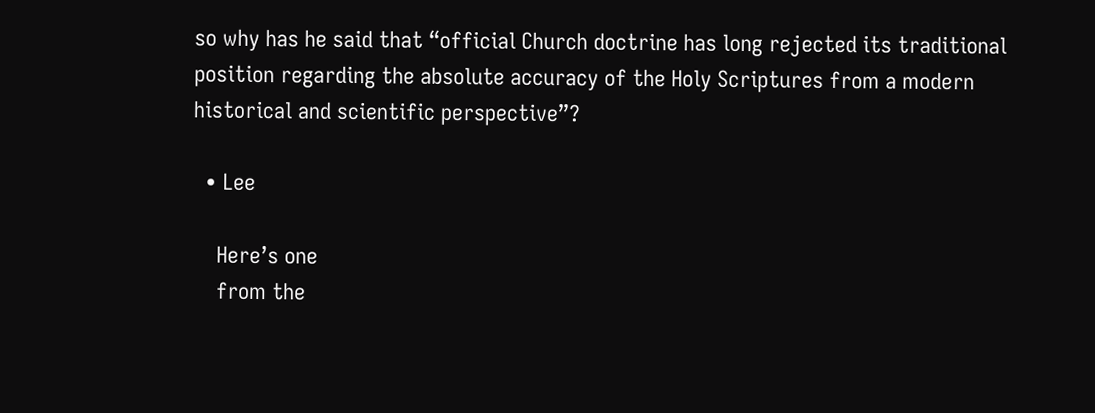so why has he said that “official Church doctrine has long rejected its traditional position regarding the absolute accuracy of the Holy Scriptures from a modern historical and scientific perspective”?

  • Lee

    Here’s one
    from the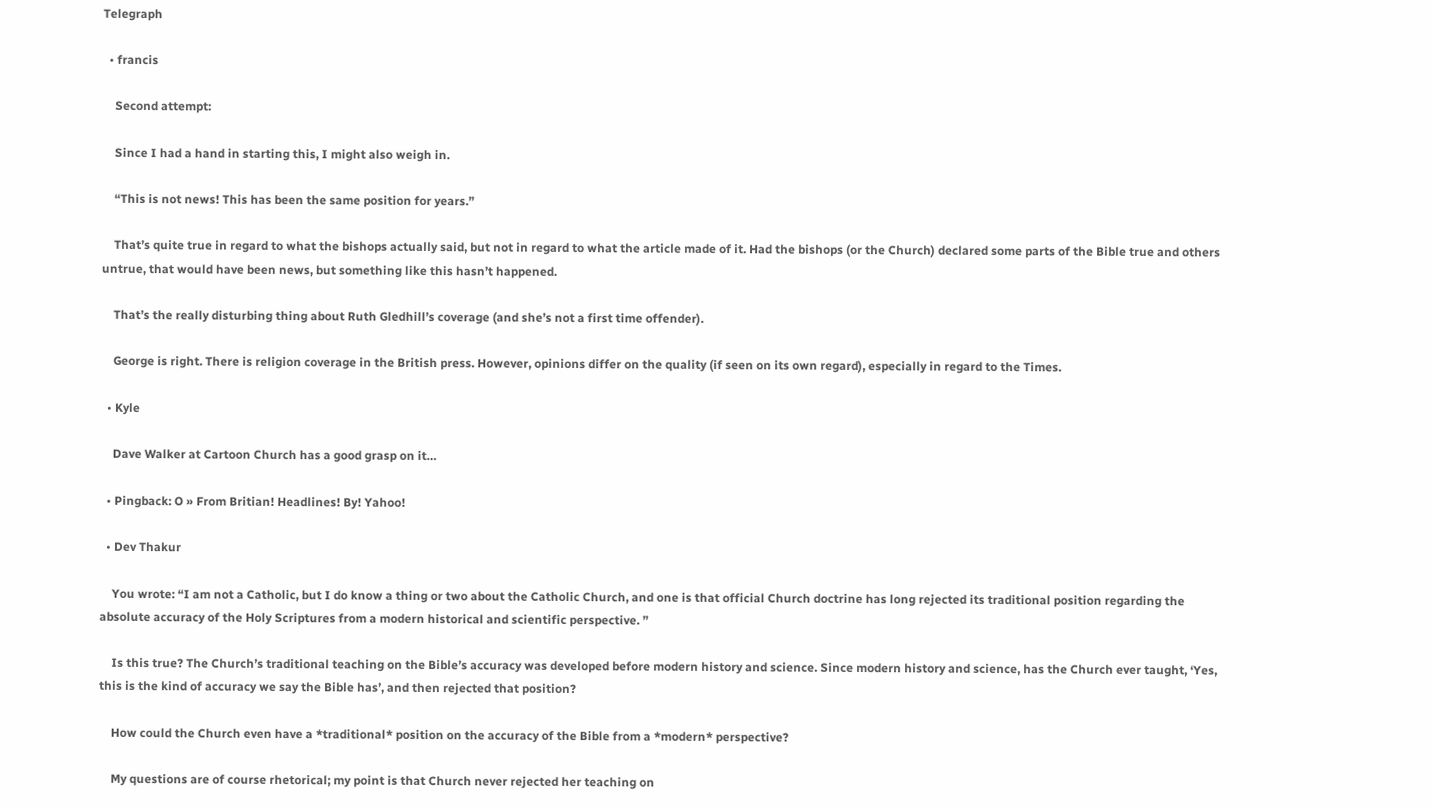Telegraph

  • francis

    Second attempt:

    Since I had a hand in starting this, I might also weigh in.

    “This is not news! This has been the same position for years.”

    That’s quite true in regard to what the bishops actually said, but not in regard to what the article made of it. Had the bishops (or the Church) declared some parts of the Bible true and others untrue, that would have been news, but something like this hasn’t happened.

    That’s the really disturbing thing about Ruth Gledhill’s coverage (and she’s not a first time offender).

    George is right. There is religion coverage in the British press. However, opinions differ on the quality (if seen on its own regard), especially in regard to the Times.

  • Kyle

    Dave Walker at Cartoon Church has a good grasp on it…

  • Pingback: O » From Britian! Headlines! By! Yahoo!

  • Dev Thakur

    You wrote: “I am not a Catholic, but I do know a thing or two about the Catholic Church, and one is that official Church doctrine has long rejected its traditional position regarding the absolute accuracy of the Holy Scriptures from a modern historical and scientific perspective. ”

    Is this true? The Church’s traditional teaching on the Bible’s accuracy was developed before modern history and science. Since modern history and science, has the Church ever taught, ‘Yes, this is the kind of accuracy we say the Bible has’, and then rejected that position?

    How could the Church even have a *traditional* position on the accuracy of the Bible from a *modern* perspective?

    My questions are of course rhetorical; my point is that Church never rejected her teaching on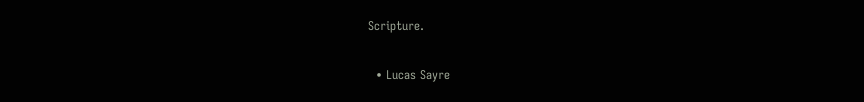Scripture.

  • Lucas Sayre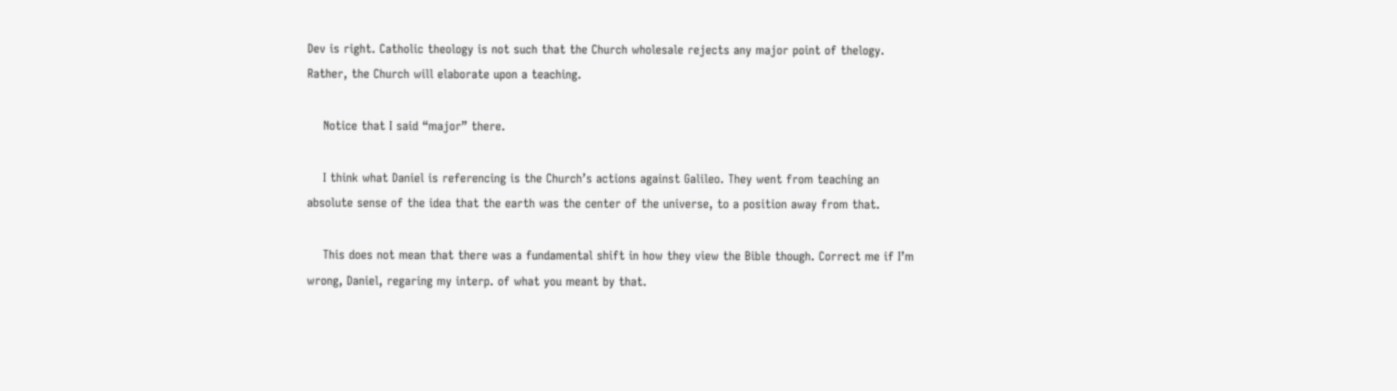Dev is right. Catholic theology is not such that the Church wholesale rejects any major point of thelogy. Rather, the Church will elaborate upon a teaching.

    Notice that I said “major” there.

    I think what Daniel is referencing is the Church’s actions against Galileo. They went from teaching an absolute sense of the idea that the earth was the center of the universe, to a position away from that.

    This does not mean that there was a fundamental shift in how they view the Bible though. Correct me if I’m wrong, Daniel, regaring my interp. of what you meant by that.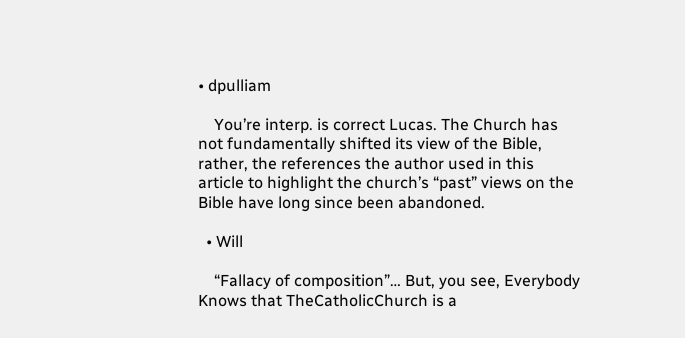• dpulliam

    You’re interp. is correct Lucas. The Church has not fundamentally shifted its view of the Bible, rather, the references the author used in this article to highlight the church’s “past” views on the Bible have long since been abandoned.

  • Will

    “Fallacy of composition”… But, you see, Everybody Knows that TheCatholicChurch is a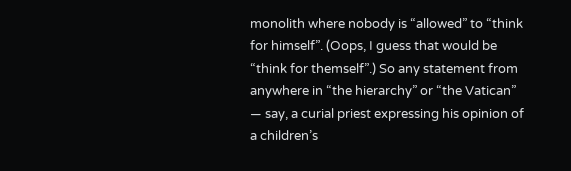monolith where nobody is “allowed” to “think for himself”. (Oops, I guess that would be “think for themself”.) So any statement from anywhere in “the hierarchy” or “the Vatican” — say, a curial priest expressing his opinion of a children’s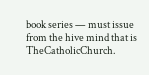book series — must issue from the hive mind that is TheCatholicChurch.